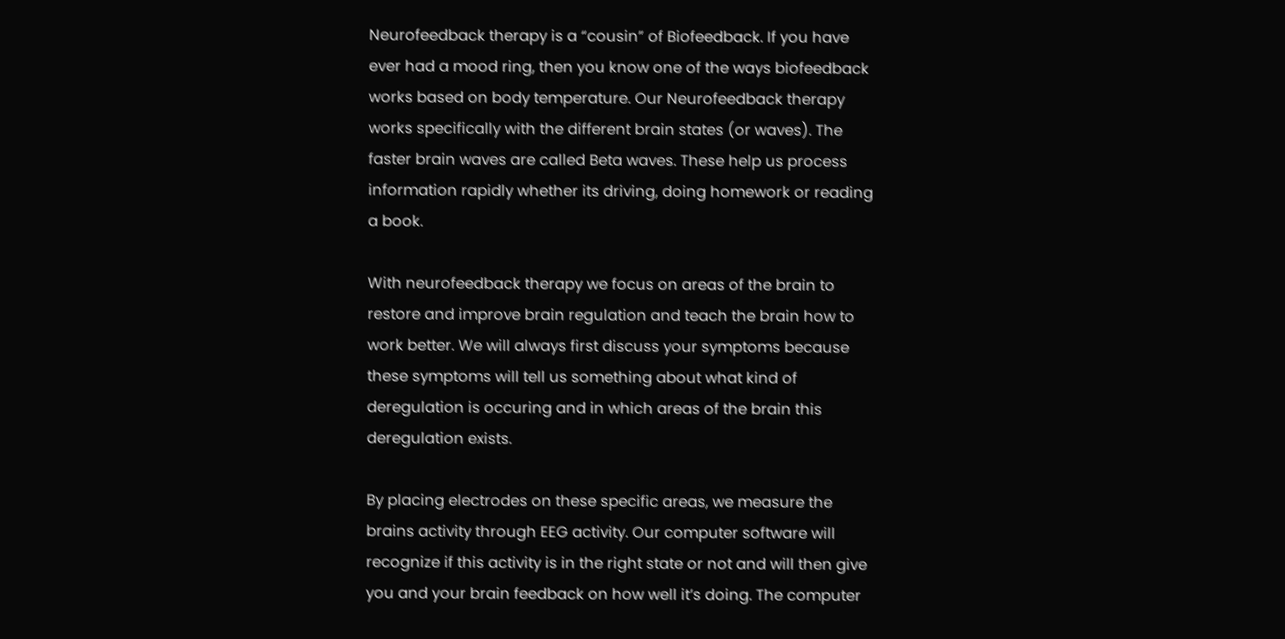Neurofeedback therapy is a “cousin” of Biofeedback. If you have ever had a mood ring, then you know one of the ways biofeedback works based on body temperature. Our Neurofeedback therapy works specifically with the different brain states (or waves). The faster brain waves are called Beta waves. These help us process information rapidly whether its driving, doing homework or reading a book.

With neurofeedback therapy we focus on areas of the brain to restore and improve brain regulation and teach the brain how to work better. We will always first discuss your symptoms because these symptoms will tell us something about what kind of deregulation is occuring and in which areas of the brain this deregulation exists.

By placing electrodes on these specific areas, we measure the brains activity through EEG activity. Our computer software will recognize if this activity is in the right state or not and will then give you and your brain feedback on how well it’s doing. The computer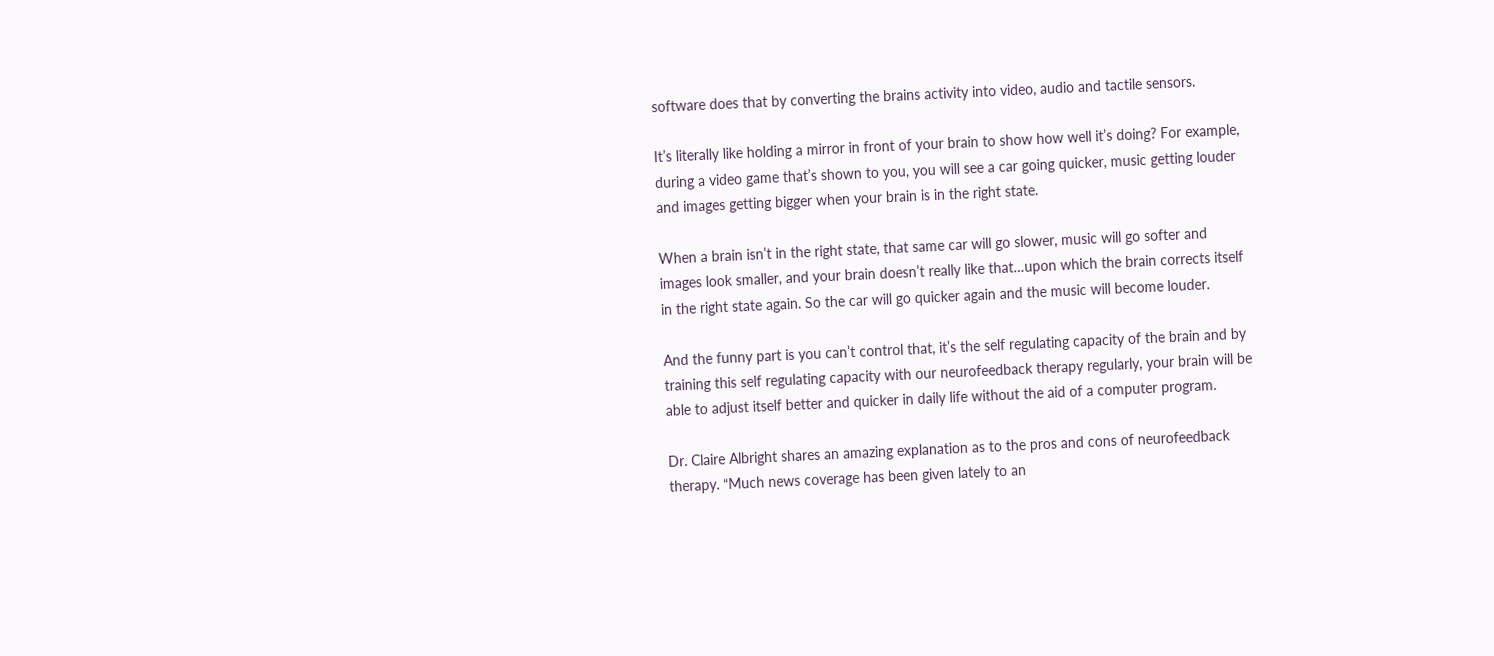software does that by converting the brains activity into video, audio and tactile sensors.

It’s literally like holding a mirror in front of your brain to show how well it’s doing? For example, during a video game that’s shown to you, you will see a car going quicker, music getting louder and images getting bigger when your brain is in the right state.

When a brain isn’t in the right state, that same car will go slower, music will go softer and images look smaller, and your brain doesn’t really like that…upon which the brain corrects itself in the right state again. So the car will go quicker again and the music will become louder.

And the funny part is you can’t control that, it’s the self regulating capacity of the brain and by training this self regulating capacity with our neurofeedback therapy regularly, your brain will be able to adjust itself better and quicker in daily life without the aid of a computer program.

Dr. Claire Albright shares an amazing explanation as to the pros and cons of neurofeedback therapy. “Much news coverage has been given lately to an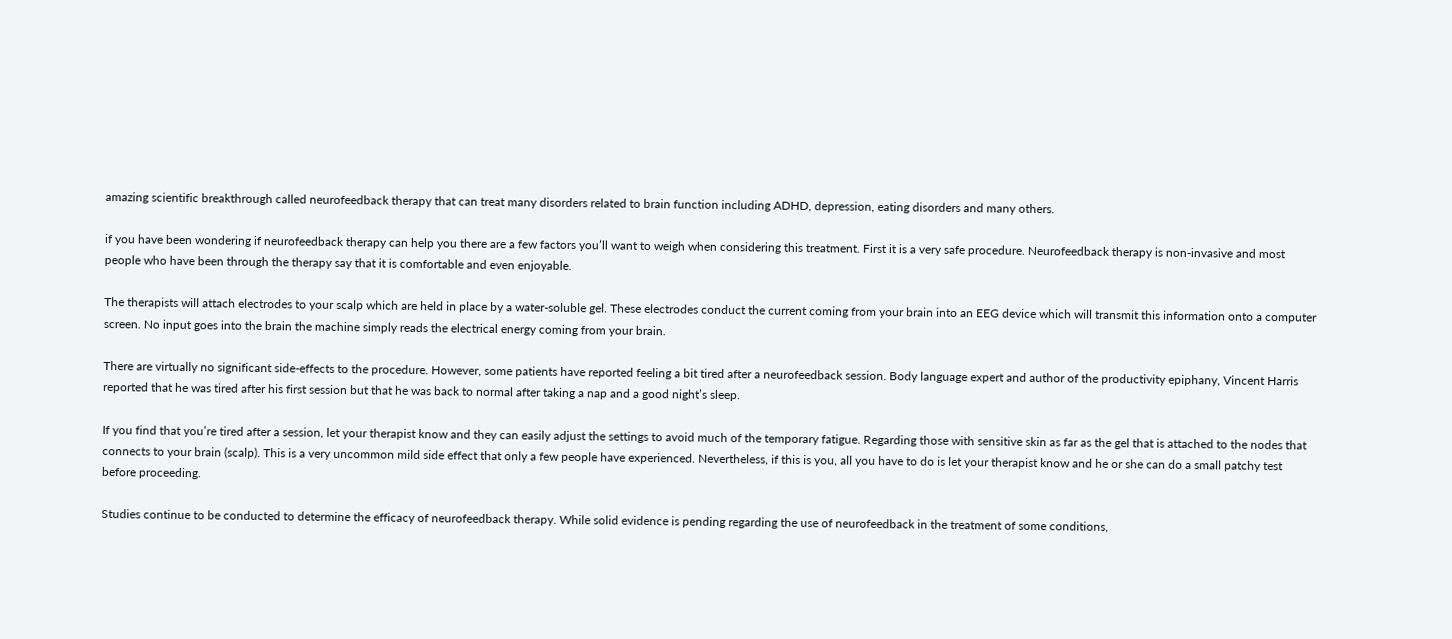amazing scientific breakthrough called neurofeedback therapy that can treat many disorders related to brain function including ADHD, depression, eating disorders and many others.

if you have been wondering if neurofeedback therapy can help you there are a few factors you’ll want to weigh when considering this treatment. First it is a very safe procedure. Neurofeedback therapy is non-invasive and most people who have been through the therapy say that it is comfortable and even enjoyable.

The therapists will attach electrodes to your scalp which are held in place by a water-soluble gel. These electrodes conduct the current coming from your brain into an EEG device which will transmit this information onto a computer screen. No input goes into the brain the machine simply reads the electrical energy coming from your brain.

There are virtually no significant side-effects to the procedure. However, some patients have reported feeling a bit tired after a neurofeedback session. Body language expert and author of the productivity epiphany, Vincent Harris reported that he was tired after his first session but that he was back to normal after taking a nap and a good night’s sleep.

If you find that you’re tired after a session, let your therapist know and they can easily adjust the settings to avoid much of the temporary fatigue. Regarding those with sensitive skin as far as the gel that is attached to the nodes that connects to your brain (scalp). This is a very uncommon mild side effect that only a few people have experienced. Nevertheless, if this is you, all you have to do is let your therapist know and he or she can do a small patchy test before proceeding.

Studies continue to be conducted to determine the efficacy of neurofeedback therapy. While solid evidence is pending regarding the use of neurofeedback in the treatment of some conditions,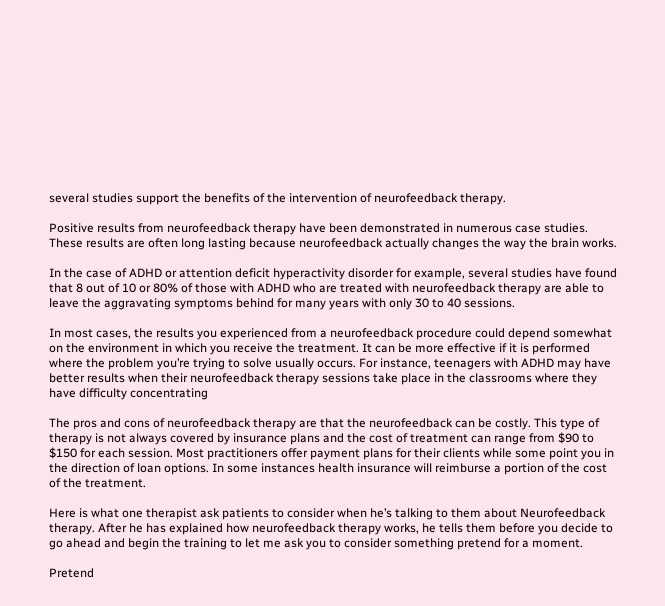several studies support the benefits of the intervention of neurofeedback therapy.

Positive results from neurofeedback therapy have been demonstrated in numerous case studies. These results are often long lasting because neurofeedback actually changes the way the brain works.

In the case of ADHD or attention deficit hyperactivity disorder for example, several studies have found that 8 out of 10 or 80% of those with ADHD who are treated with neurofeedback therapy are able to leave the aggravating symptoms behind for many years with only 30 to 40 sessions.

In most cases, the results you experienced from a neurofeedback procedure could depend somewhat on the environment in which you receive the treatment. It can be more effective if it is performed where the problem you’re trying to solve usually occurs. For instance, teenagers with ADHD may have better results when their neurofeedback therapy sessions take place in the classrooms where they have difficulty concentrating

The pros and cons of neurofeedback therapy are that the neurofeedback can be costly. This type of therapy is not always covered by insurance plans and the cost of treatment can range from $90 to $150 for each session. Most practitioners offer payment plans for their clients while some point you in the direction of loan options. In some instances health insurance will reimburse a portion of the cost of the treatment.

Here is what one therapist ask patients to consider when he’s talking to them about Neurofeedback therapy. After he has explained how neurofeedback therapy works, he tells them before you decide to go ahead and begin the training to let me ask you to consider something pretend for a moment.

Pretend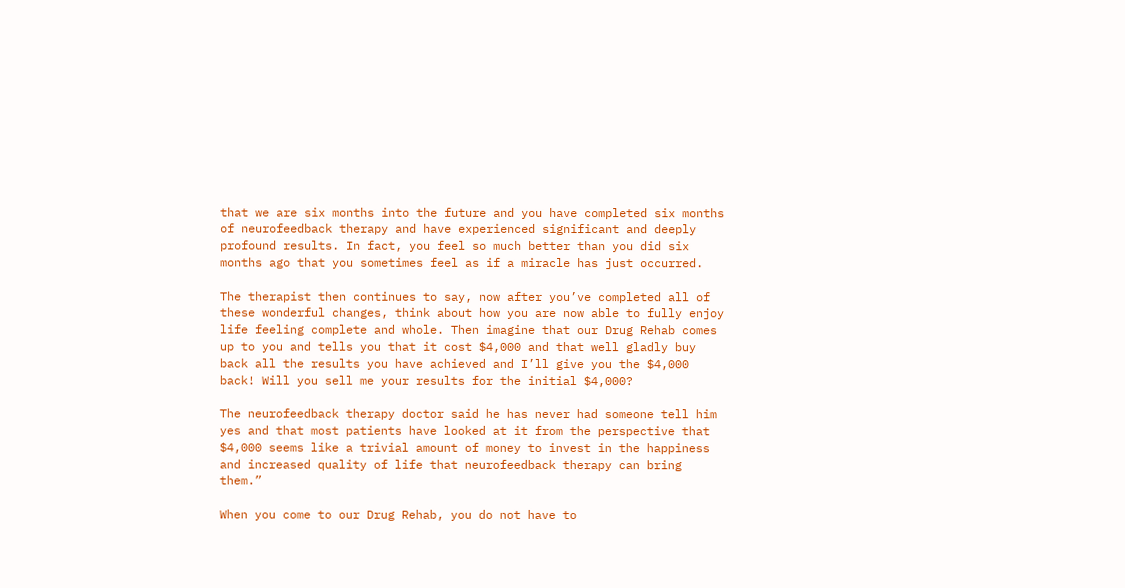that we are six months into the future and you have completed six months of neurofeedback therapy and have experienced significant and deeply profound results. In fact, you feel so much better than you did six months ago that you sometimes feel as if a miracle has just occurred.

The therapist then continues to say, now after you’ve completed all of these wonderful changes, think about how you are now able to fully enjoy life feeling complete and whole. Then imagine that our Drug Rehab comes up to you and tells you that it cost $4,000 and that well gladly buy back all the results you have achieved and I’ll give you the $4,000 back! Will you sell me your results for the initial $4,000?

The neurofeedback therapy doctor said he has never had someone tell him yes and that most patients have looked at it from the perspective that $4,000 seems like a trivial amount of money to invest in the happiness and increased quality of life that neurofeedback therapy can bring them.”

When you come to our Drug Rehab, you do not have to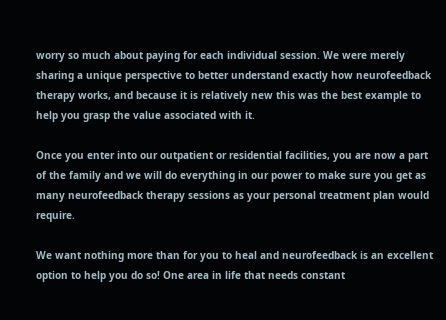worry so much about paying for each individual session. We were merely sharing a unique perspective to better understand exactly how neurofeedback therapy works, and because it is relatively new this was the best example to help you grasp the value associated with it.

Once you enter into our outpatient or residential facilities, you are now a part of the family and we will do everything in our power to make sure you get as many neurofeedback therapy sessions as your personal treatment plan would require.

We want nothing more than for you to heal and neurofeedback is an excellent option to help you do so! One area in life that needs constant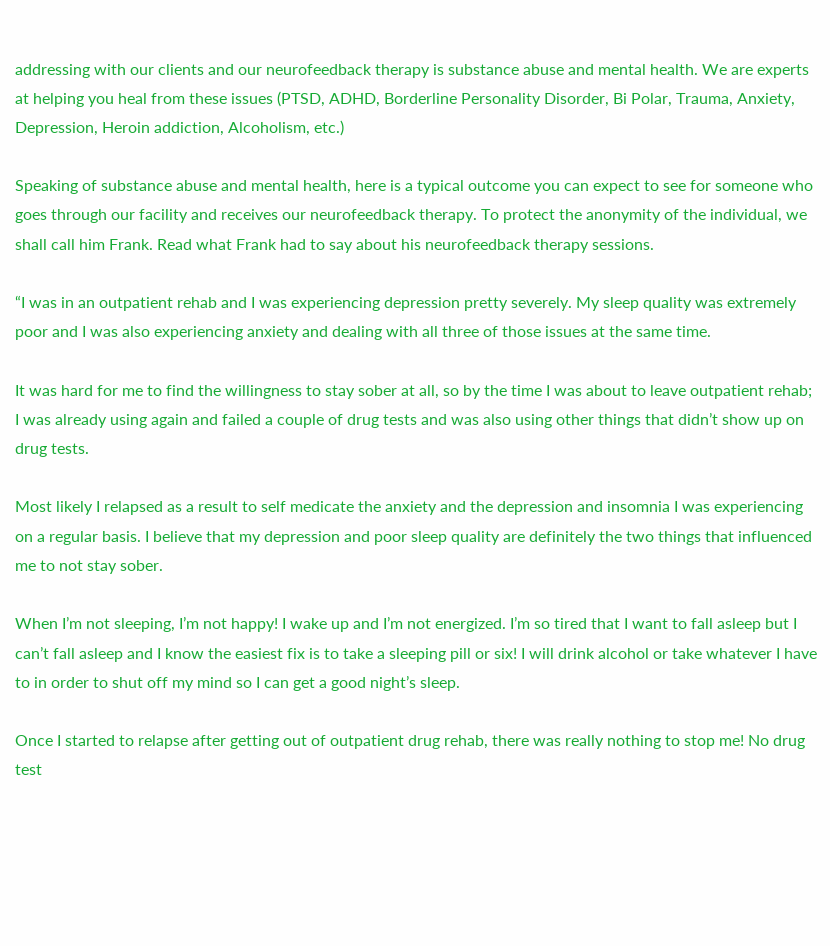addressing with our clients and our neurofeedback therapy is substance abuse and mental health. We are experts at helping you heal from these issues (PTSD, ADHD, Borderline Personality Disorder, Bi Polar, Trauma, Anxiety, Depression, Heroin addiction, Alcoholism, etc.)

Speaking of substance abuse and mental health, here is a typical outcome you can expect to see for someone who goes through our facility and receives our neurofeedback therapy. To protect the anonymity of the individual, we shall call him Frank. Read what Frank had to say about his neurofeedback therapy sessions.

“I was in an outpatient rehab and I was experiencing depression pretty severely. My sleep quality was extremely poor and I was also experiencing anxiety and dealing with all three of those issues at the same time.

It was hard for me to find the willingness to stay sober at all, so by the time I was about to leave outpatient rehab; I was already using again and failed a couple of drug tests and was also using other things that didn’t show up on drug tests.

Most likely I relapsed as a result to self medicate the anxiety and the depression and insomnia I was experiencing on a regular basis. I believe that my depression and poor sleep quality are definitely the two things that influenced me to not stay sober.

When I’m not sleeping, I’m not happy! I wake up and I’m not energized. I’m so tired that I want to fall asleep but I can’t fall asleep and I know the easiest fix is to take a sleeping pill or six! I will drink alcohol or take whatever I have to in order to shut off my mind so I can get a good night’s sleep.

Once I started to relapse after getting out of outpatient drug rehab, there was really nothing to stop me! No drug test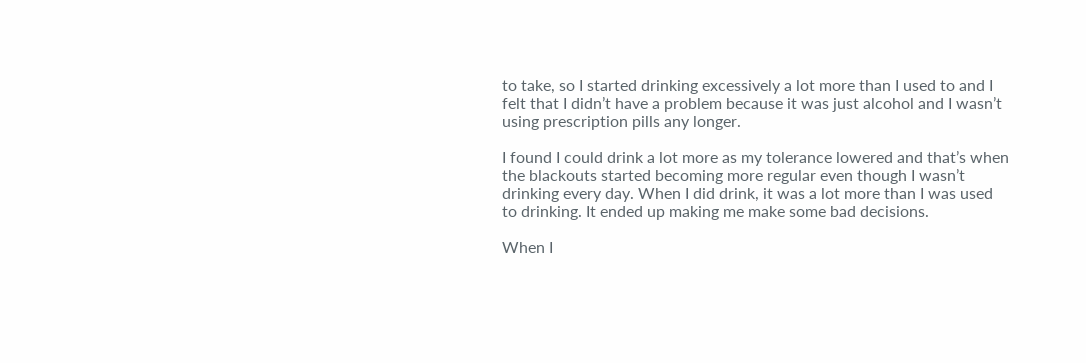to take, so I started drinking excessively a lot more than I used to and I felt that I didn’t have a problem because it was just alcohol and I wasn’t using prescription pills any longer.

I found I could drink a lot more as my tolerance lowered and that’s when the blackouts started becoming more regular even though I wasn’t drinking every day. When I did drink, it was a lot more than I was used to drinking. It ended up making me make some bad decisions.

When I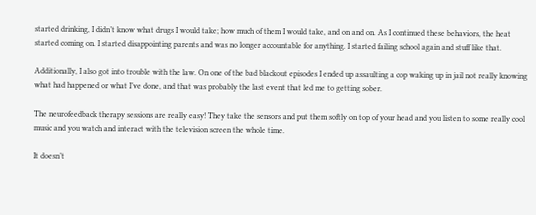started drinking, I didn’t know what drugs I would take; how much of them I would take, and on and on. As I continued these behaviors, the heat started coming on. I started disappointing parents and was no longer accountable for anything. I started failing school again and stuff like that.

Additionally, I also got into trouble with the law. On one of the bad blackout episodes I ended up assaulting a cop waking up in jail not really knowing what had happened or what I’ve done, and that was probably the last event that led me to getting sober.

The neurofeedback therapy sessions are really easy! They take the sensors and put them softly on top of your head and you listen to some really cool music and you watch and interact with the television screen the whole time.

It doesn’t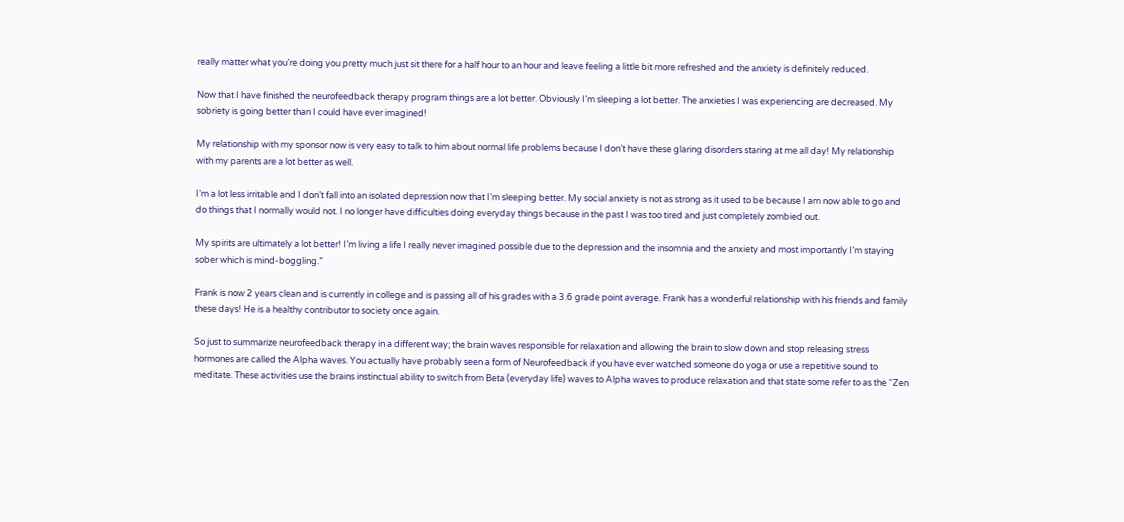really matter what you’re doing you pretty much just sit there for a half hour to an hour and leave feeling a little bit more refreshed and the anxiety is definitely reduced.

Now that I have finished the neurofeedback therapy program things are a lot better. Obviously I’m sleeping a lot better. The anxieties I was experiencing are decreased. My sobriety is going better than I could have ever imagined!

My relationship with my sponsor now is very easy to talk to him about normal life problems because I don’t have these glaring disorders staring at me all day! My relationship with my parents are a lot better as well.

I’m a lot less irritable and I don’t fall into an isolated depression now that I’m sleeping better. My social anxiety is not as strong as it used to be because I am now able to go and do things that I normally would not. I no longer have difficulties doing everyday things because in the past I was too tired and just completely zombied out.

My spirits are ultimately a lot better! I’m living a life I really never imagined possible due to the depression and the insomnia and the anxiety and most importantly I’m staying sober which is mind-boggling.”

Frank is now 2 years clean and is currently in college and is passing all of his grades with a 3.6 grade point average. Frank has a wonderful relationship with his friends and family these days! He is a healthy contributor to society once again.

So just to summarize neurofeedback therapy in a different way; the brain waves responsible for relaxation and allowing the brain to slow down and stop releasing stress hormones are called the Alpha waves. You actually have probably seen a form of Neurofeedback if you have ever watched someone do yoga or use a repetitive sound to meditate. These activities use the brains instinctual ability to switch from Beta (everyday life) waves to Alpha waves to produce relaxation and that state some refer to as the “Zen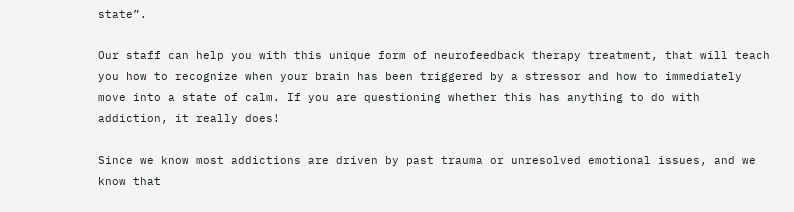state”.

Our staff can help you with this unique form of neurofeedback therapy treatment, that will teach you how to recognize when your brain has been triggered by a stressor and how to immediately move into a state of calm. If you are questioning whether this has anything to do with addiction, it really does!

Since we know most addictions are driven by past trauma or unresolved emotional issues, and we know that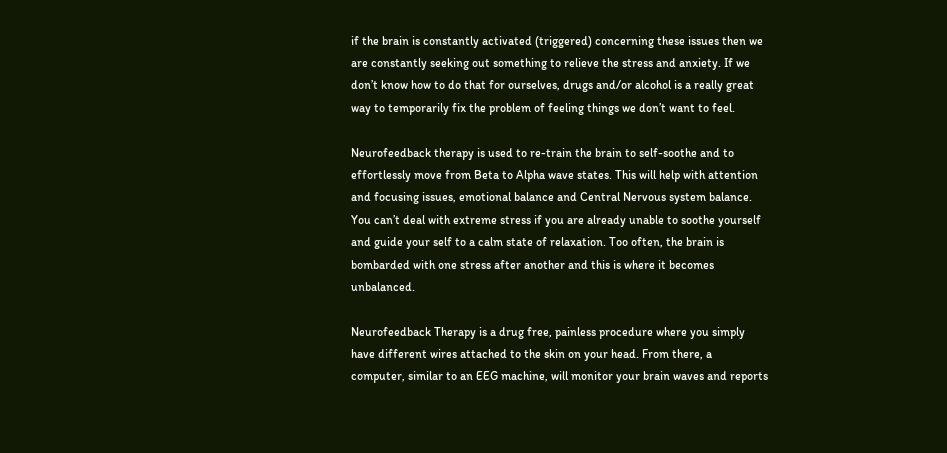if the brain is constantly activated (triggered) concerning these issues then we are constantly seeking out something to relieve the stress and anxiety. If we don’t know how to do that for ourselves, drugs and/or alcohol is a really great way to temporarily fix the problem of feeling things we don’t want to feel.

Neurofeedback therapy is used to re-train the brain to self-soothe and to effortlessly move from Beta to Alpha wave states. This will help with attention and focusing issues, emotional balance and Central Nervous system balance. You can’t deal with extreme stress if you are already unable to soothe yourself and guide your self to a calm state of relaxation. Too often, the brain is bombarded with one stress after another and this is where it becomes unbalanced.

Neurofeedback Therapy is a drug free, painless procedure where you simply have different wires attached to the skin on your head. From there, a computer, similar to an EEG machine, will monitor your brain waves and reports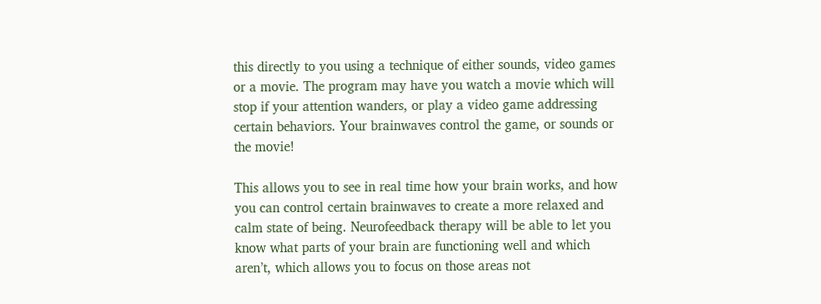this directly to you using a technique of either sounds, video games or a movie. The program may have you watch a movie which will stop if your attention wanders, or play a video game addressing certain behaviors. Your brainwaves control the game, or sounds or the movie!

This allows you to see in real time how your brain works, and how you can control certain brainwaves to create a more relaxed and calm state of being. Neurofeedback therapy will be able to let you know what parts of your brain are functioning well and which aren’t, which allows you to focus on those areas not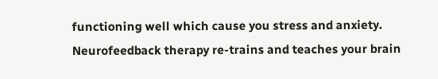functioning well which cause you stress and anxiety. Neurofeedback therapy re-trains and teaches your brain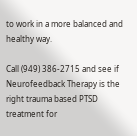to work in a more balanced and healthy way.

Call (949) 386-2715 and see if Neurofeedback Therapy is the right trauma based PTSD treatment for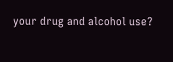your drug and alcohol use?